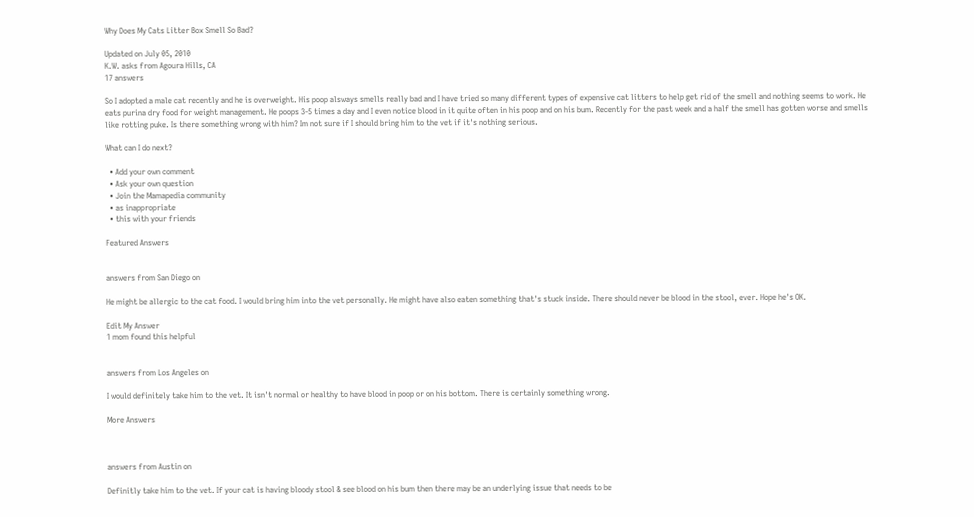Why Does My Cats Litter Box Smell So Bad?

Updated on July 05, 2010
K.W. asks from Agoura Hills, CA
17 answers

So I adopted a male cat recently and he is overweight. His poop alsways smells really bad and I have tried so many different types of expensive cat litters to help get rid of the smell and nothing seems to work. He eats purina dry food for weight management. He poops 3-5 times a day and I even notice blood in it quite often in his poop and on his bum. Recently for the past week and a half the smell has gotten worse and smells like rotting puke. Is there something wrong with him? Im not sure if I should bring him to the vet if it's nothing serious.

What can I do next?

  • Add your own comment
  • Ask your own question
  • Join the Mamapedia community
  • as inappropriate
  • this with your friends

Featured Answers


answers from San Diego on

He might be allergic to the cat food. I would bring him into the vet personally. He might have also eaten something that's stuck inside. There should never be blood in the stool, ever. Hope he's OK.

Edit My Answer
1 mom found this helpful


answers from Los Angeles on

I would definitely take him to the vet. It isn't normal or healthy to have blood in poop or on his bottom. There is certainly something wrong.

More Answers



answers from Austin on

Definitly take him to the vet. If your cat is having bloody stool & see blood on his bum then there may be an underlying issue that needs to be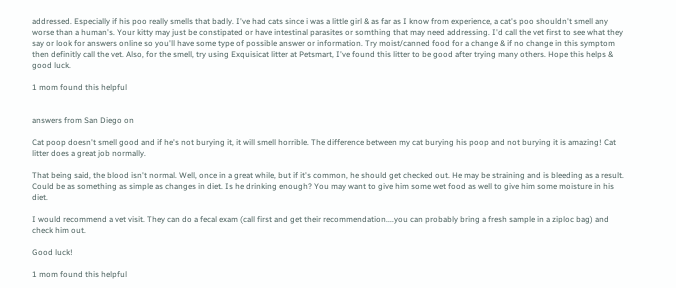addressed. Especially if his poo really smells that badly. I've had cats since i was a little girl & as far as I know from experience, a cat's poo shouldn't smell any worse than a human's. Your kitty may just be constipated or have intestinal parasites or somthing that may need addressing. I'd call the vet first to see what they say or look for answers online so you'll have some type of possible answer or information. Try moist/canned food for a change & if no change in this symptom then definitly call the vet. Also, for the smell, try using Exquisicat litter at Petsmart, I've found this litter to be good after trying many others. Hope this helps & good luck.

1 mom found this helpful


answers from San Diego on

Cat poop doesn't smell good and if he's not burying it, it will smell horrible. The difference between my cat burying his poop and not burying it is amazing! Cat litter does a great job normally.

That being said, the blood isn't normal. Well, once in a great while, but if it's common, he should get checked out. He may be straining and is bleeding as a result. Could be as something as simple as changes in diet. Is he drinking enough? You may want to give him some wet food as well to give him some moisture in his diet.

I would recommend a vet visit. They can do a fecal exam (call first and get their recommendation....you can probably bring a fresh sample in a ziploc bag) and check him out.

Good luck!

1 mom found this helpful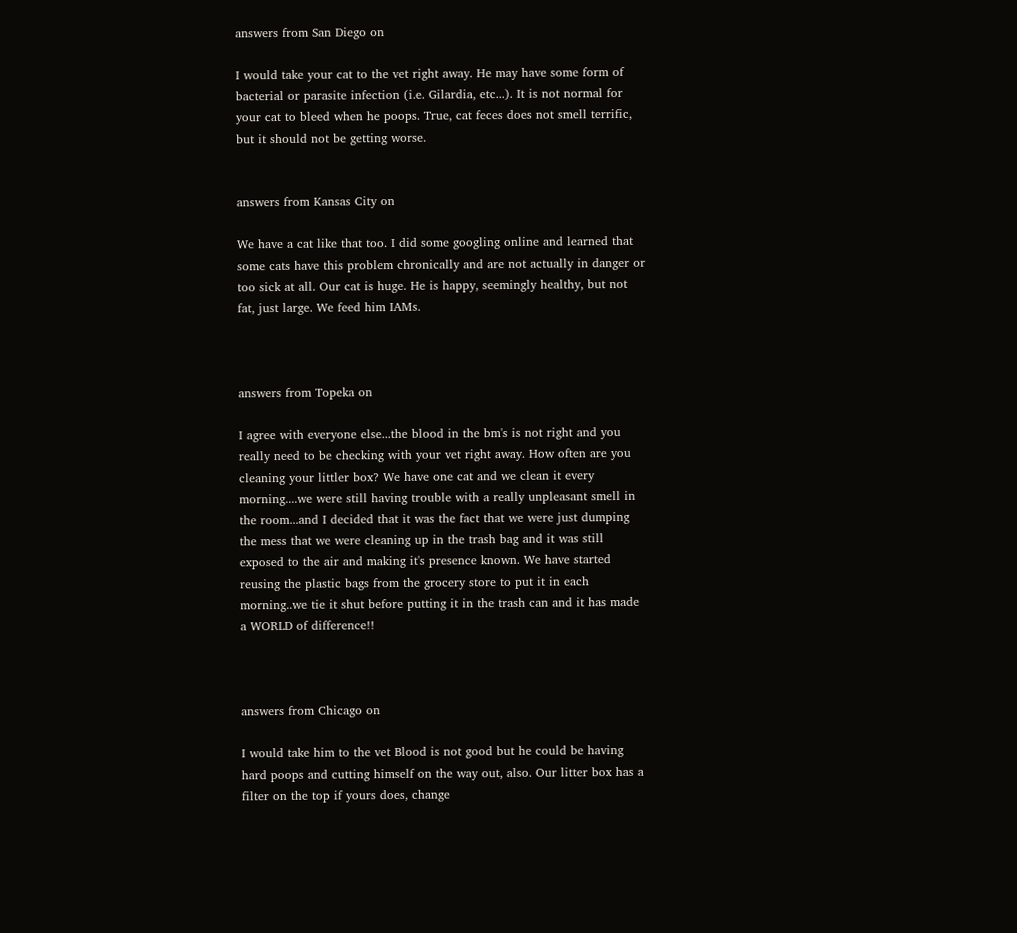answers from San Diego on

I would take your cat to the vet right away. He may have some form of bacterial or parasite infection (i.e. Gilardia, etc...). It is not normal for your cat to bleed when he poops. True, cat feces does not smell terrific, but it should not be getting worse.


answers from Kansas City on

We have a cat like that too. I did some googling online and learned that some cats have this problem chronically and are not actually in danger or too sick at all. Our cat is huge. He is happy, seemingly healthy, but not fat, just large. We feed him IAMs.



answers from Topeka on

I agree with everyone else...the blood in the bm's is not right and you really need to be checking with your vet right away. How often are you cleaning your littler box? We have one cat and we clean it every morning....we were still having trouble with a really unpleasant smell in the room...and I decided that it was the fact that we were just dumping the mess that we were cleaning up in the trash bag and it was still exposed to the air and making it's presence known. We have started reusing the plastic bags from the grocery store to put it in each morning..we tie it shut before putting it in the trash can and it has made a WORLD of difference!!



answers from Chicago on

I would take him to the vet Blood is not good but he could be having hard poops and cutting himself on the way out, also. Our litter box has a filter on the top if yours does, change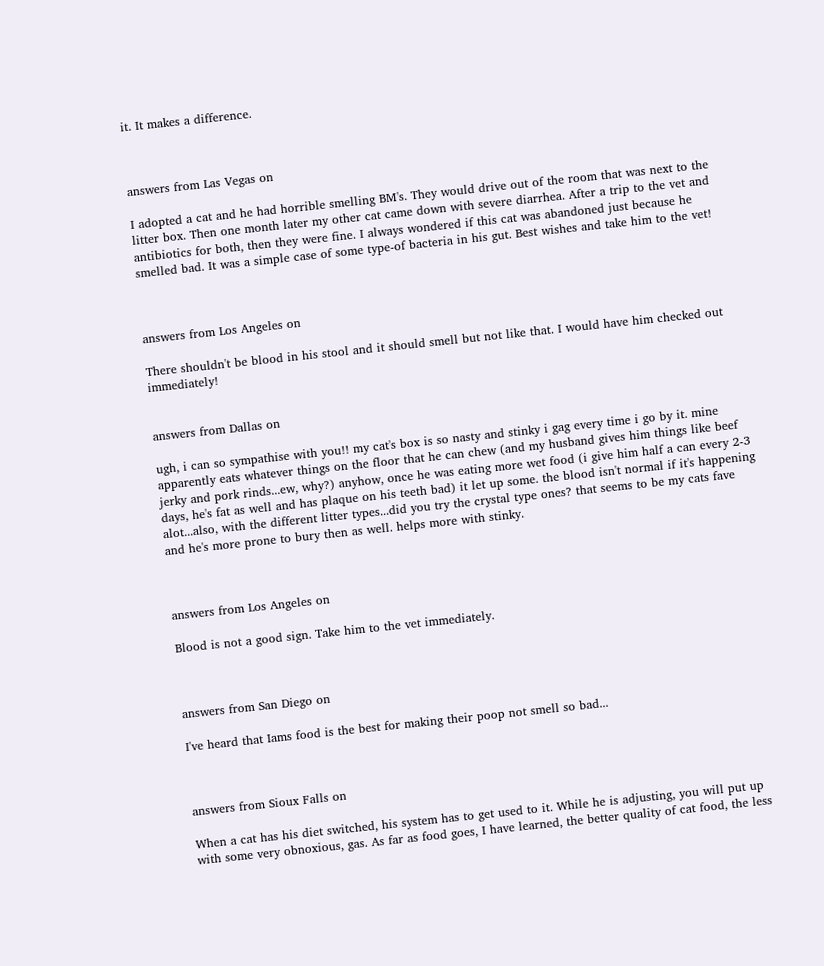it. It makes a difference.



answers from Las Vegas on

I adopted a cat and he had horrible smelling BM's. They would drive out of the room that was next to the litter box. Then one month later my other cat came down with severe diarrhea. After a trip to the vet and antibiotics for both, then they were fine. I always wondered if this cat was abandoned just because he smelled bad. It was a simple case of some type-of bacteria in his gut. Best wishes and take him to the vet!



answers from Los Angeles on

There shouldn't be blood in his stool and it should smell but not like that. I would have him checked out immediately!


answers from Dallas on

ugh, i can so sympathise with you!! my cat's box is so nasty and stinky i gag every time i go by it. mine apparently eats whatever things on the floor that he can chew (and my husband gives him things like beef jerky and pork rinds...ew, why?) anyhow, once he was eating more wet food (i give him half a can every 2-3 days, he's fat as well and has plaque on his teeth bad) it let up some. the blood isn't normal if it's happening alot...also, with the different litter types...did you try the crystal type ones? that seems to be my cats fave and he's more prone to bury then as well. helps more with stinky.



answers from Los Angeles on

Blood is not a good sign. Take him to the vet immediately.



answers from San Diego on

I've heard that Iams food is the best for making their poop not smell so bad...



answers from Sioux Falls on

When a cat has his diet switched, his system has to get used to it. While he is adjusting, you will put up with some very obnoxious, gas. As far as food goes, I have learned, the better quality of cat food, the less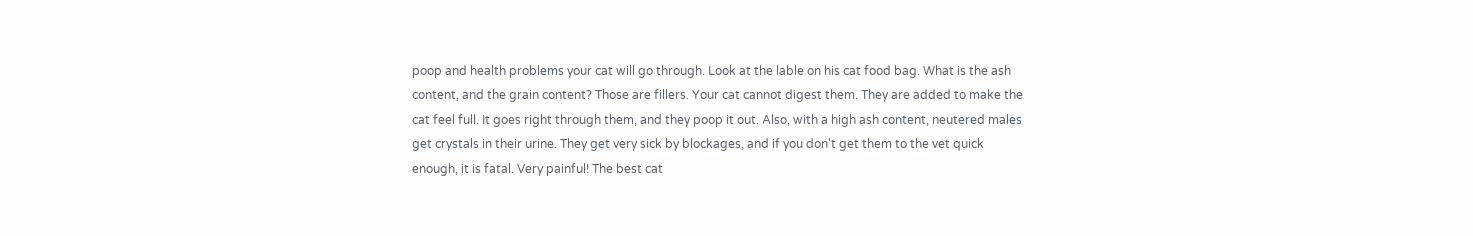poop and health problems your cat will go through. Look at the lable on his cat food bag. What is the ash content, and the grain content? Those are fillers. Your cat cannot digest them. They are added to make the cat feel full. It goes right through them, and they poop it out. Also, with a high ash content, neutered males get crystals in their urine. They get very sick by blockages, and if you don't get them to the vet quick enough, it is fatal. Very painful! The best cat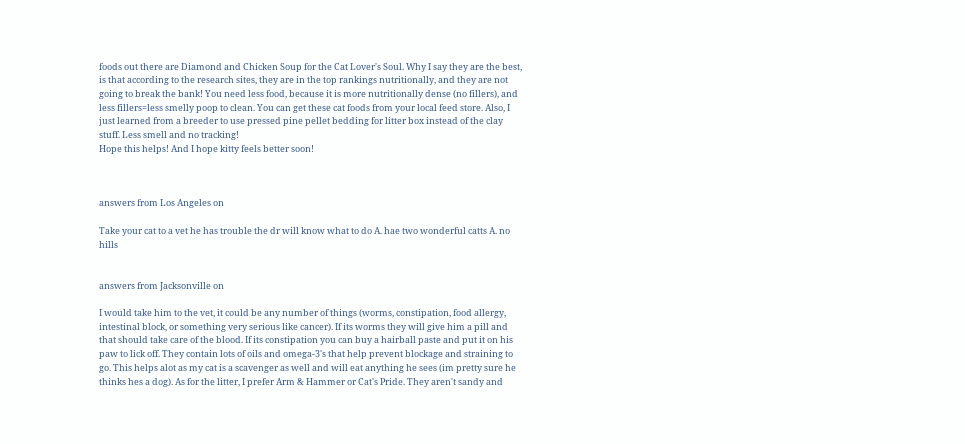foods out there are Diamond and Chicken Soup for the Cat Lover's Soul. Why I say they are the best, is that according to the research sites, they are in the top rankings nutritionally, and they are not going to break the bank! You need less food, because it is more nutritionally dense (no fillers), and less fillers=less smelly poop to clean. You can get these cat foods from your local feed store. Also, I just learned from a breeder to use pressed pine pellet bedding for litter box instead of the clay stuff. Less smell and no tracking!
Hope this helps! And I hope kitty feels better soon!



answers from Los Angeles on

Take your cat to a vet he has trouble the dr will know what to do A. hae two wonderful catts A. no hills


answers from Jacksonville on

I would take him to the vet, it could be any number of things (worms, constipation, food allergy, intestinal block, or something very serious like cancer). If its worms they will give him a pill and that should take care of the blood. If its constipation you can buy a hairball paste and put it on his paw to lick off. They contain lots of oils and omega-3's that help prevent blockage and straining to go. This helps alot as my cat is a scavenger as well and will eat anything he sees (im pretty sure he thinks hes a dog). As for the litter, I prefer Arm & Hammer or Cat's Pride. They aren't sandy and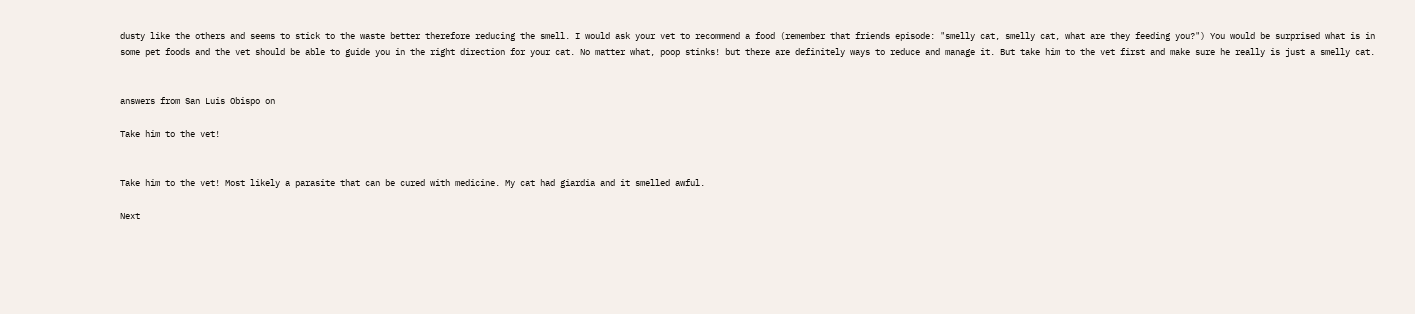dusty like the others and seems to stick to the waste better therefore reducing the smell. I would ask your vet to recommend a food (remember that friends episode: "smelly cat, smelly cat, what are they feeding you?") You would be surprised what is in some pet foods and the vet should be able to guide you in the right direction for your cat. No matter what, poop stinks! but there are definitely ways to reduce and manage it. But take him to the vet first and make sure he really is just a smelly cat.


answers from San Luis Obispo on

Take him to the vet!


Take him to the vet! Most likely a parasite that can be cured with medicine. My cat had giardia and it smelled awful.

Next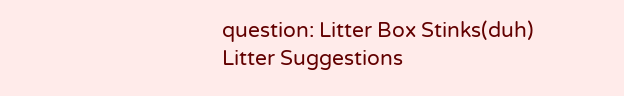question: Litter Box Stinks(duh) Litter Suggestions